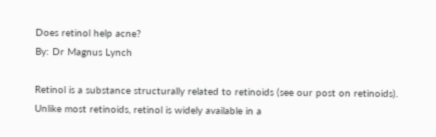Does retinol help acne?
By: Dr Magnus Lynch

Retinol is a substance structurally related to retinoids (see our post on retinoids). Unlike most retinoids, retinol is widely available in a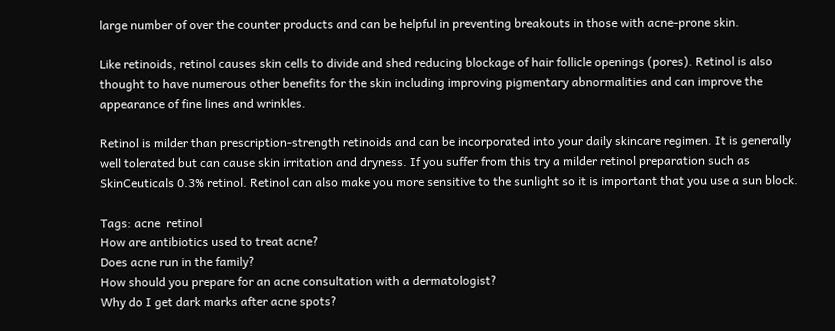large number of over the counter products and can be helpful in preventing breakouts in those with acne-prone skin.

Like retinoids, retinol causes skin cells to divide and shed reducing blockage of hair follicle openings (pores). Retinol is also thought to have numerous other benefits for the skin including improving pigmentary abnormalities and can improve the appearance of fine lines and wrinkles.

Retinol is milder than prescription-strength retinoids and can be incorporated into your daily skincare regimen. It is generally well tolerated but can cause skin irritation and dryness. If you suffer from this try a milder retinol preparation such as SkinCeuticals 0.3% retinol. Retinol can also make you more sensitive to the sunlight so it is important that you use a sun block.

Tags: acne  retinol
How are antibiotics used to treat acne?
Does acne run in the family?
How should you prepare for an acne consultation with a dermatologist?
Why do I get dark marks after acne spots?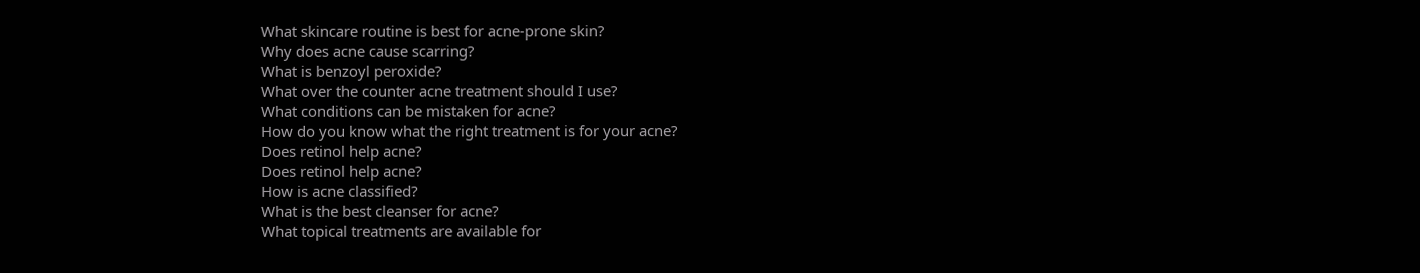What skincare routine is best for acne-prone skin?
Why does acne cause scarring?
What is benzoyl peroxide?
What over the counter acne treatment should I use?
What conditions can be mistaken for acne?
How do you know what the right treatment is for your acne?
Does retinol help acne?
Does retinol help acne?
How is acne classified?
What is the best cleanser for acne?
What topical treatments are available for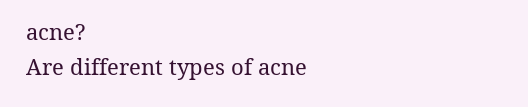acne?
Are different types of acne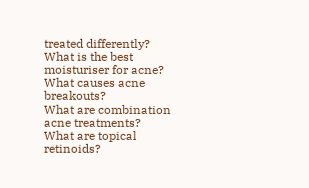treated differently?
What is the best moisturiser for acne?
What causes acne breakouts?
What are combination acne treatments?
What are topical retinoids?